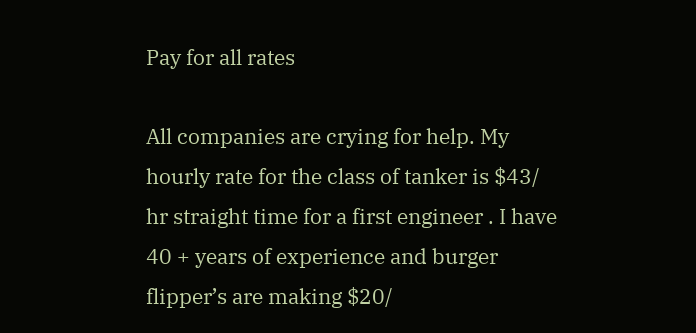Pay for all rates

All companies are crying for help. My hourly rate for the class of tanker is $43/ hr straight time for a first engineer . I have 40 + years of experience and burger flipper’s are making $20/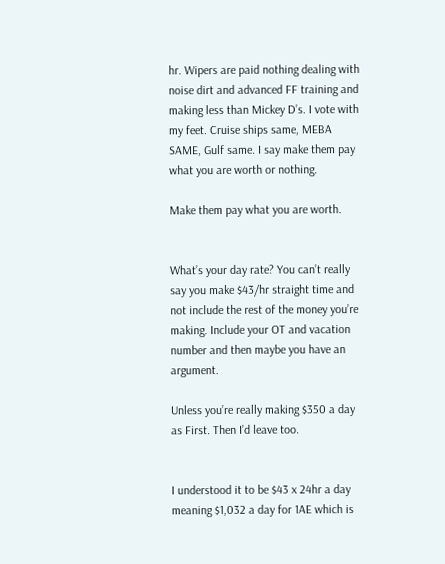hr. Wipers are paid nothing dealing with noise dirt and advanced FF training and making less than Mickey D’s. I vote with my feet. Cruise ships same, MEBA SAME, Gulf same. I say make them pay what you are worth or nothing.

Make them pay what you are worth.


What’s your day rate? You can’t really say you make $43/hr straight time and not include the rest of the money you’re making. Include your OT and vacation number and then maybe you have an argument.

Unless you’re really making $350 a day as First. Then I’d leave too.


I understood it to be $43 x 24hr a day meaning $1,032 a day for 1AE which is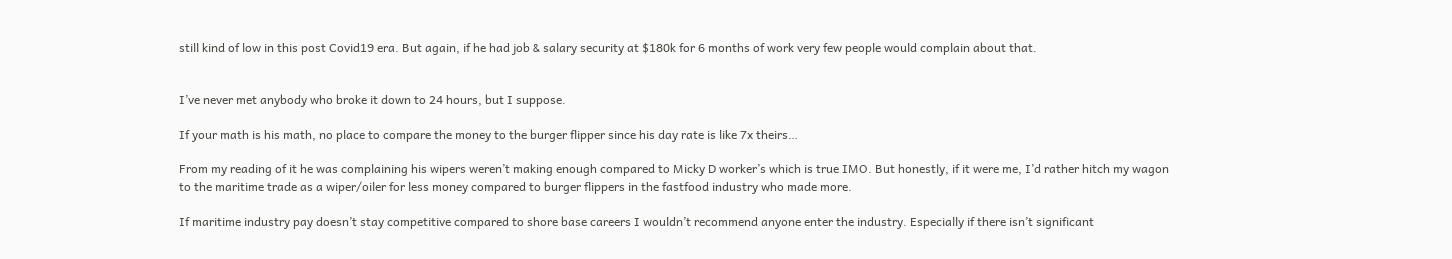still kind of low in this post Covid19 era. But again, if he had job & salary security at $180k for 6 months of work very few people would complain about that.


I’ve never met anybody who broke it down to 24 hours, but I suppose.

If your math is his math, no place to compare the money to the burger flipper since his day rate is like 7x theirs…

From my reading of it he was complaining his wipers weren’t making enough compared to Micky D worker’s which is true IMO. But honestly, if it were me, I’d rather hitch my wagon to the maritime trade as a wiper/oiler for less money compared to burger flippers in the fastfood industry who made more.

If maritime industry pay doesn’t stay competitive compared to shore base careers I wouldn’t recommend anyone enter the industry. Especially if there isn’t significant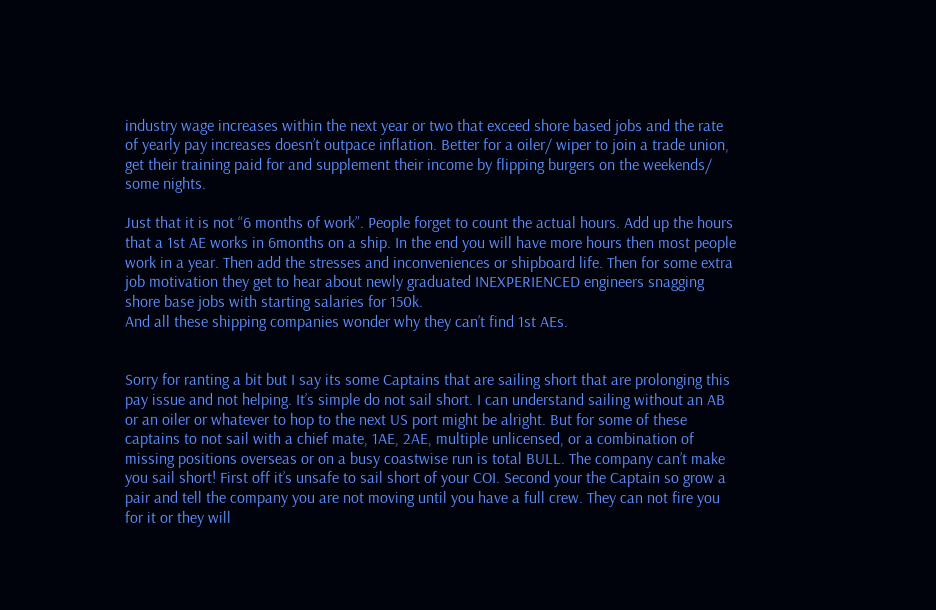industry wage increases within the next year or two that exceed shore based jobs and the rate of yearly pay increases doesn’t outpace inflation. Better for a oiler/ wiper to join a trade union, get their training paid for and supplement their income by flipping burgers on the weekends/ some nights.

Just that it is not “6 months of work”. People forget to count the actual hours. Add up the hours that a 1st AE works in 6months on a ship. In the end you will have more hours then most people work in a year. Then add the stresses and inconveniences or shipboard life. Then for some extra job motivation they get to hear about newly graduated INEXPERIENCED engineers snagging shore base jobs with starting salaries for 150k.
And all these shipping companies wonder why they can’t find 1st AEs.


Sorry for ranting a bit but I say its some Captains that are sailing short that are prolonging this pay issue and not helping. It’s simple do not sail short. I can understand sailing without an AB or an oiler or whatever to hop to the next US port might be alright. But for some of these captains to not sail with a chief mate, 1AE, 2AE, multiple unlicensed, or a combination of missing positions overseas or on a busy coastwise run is total BULL. The company can’t make you sail short! First off it’s unsafe to sail short of your COI. Second your the Captain so grow a pair and tell the company you are not moving until you have a full crew. They can not fire you for it or they will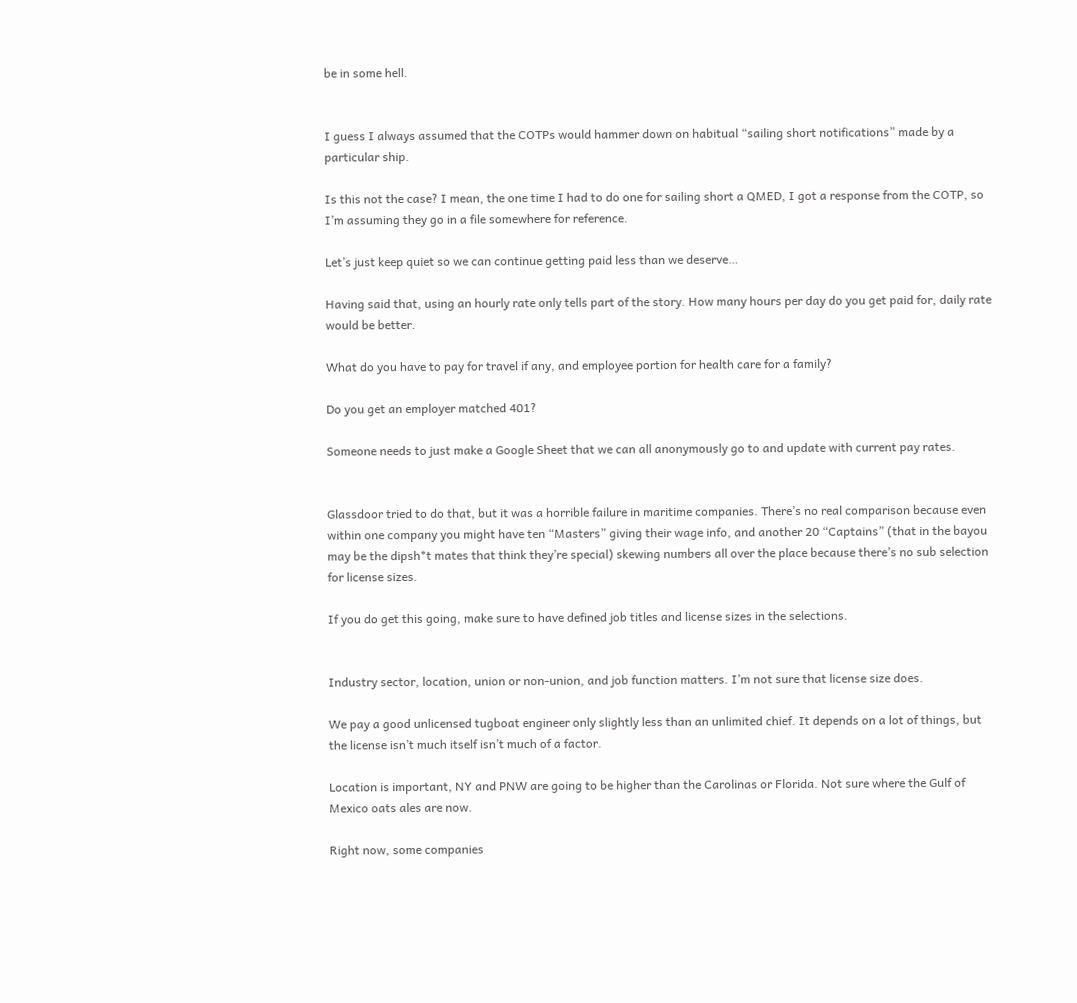be in some hell.


I guess I always assumed that the COTPs would hammer down on habitual “sailing short notifications” made by a particular ship.

Is this not the case? I mean, the one time I had to do one for sailing short a QMED, I got a response from the COTP, so I’m assuming they go in a file somewhere for reference.

Let’s just keep quiet so we can continue getting paid less than we deserve…

Having said that, using an hourly rate only tells part of the story. How many hours per day do you get paid for, daily rate would be better.

What do you have to pay for travel if any, and employee portion for health care for a family?

Do you get an employer matched 401?

Someone needs to just make a Google Sheet that we can all anonymously go to and update with current pay rates.


Glassdoor tried to do that, but it was a horrible failure in maritime companies. There’s no real comparison because even within one company you might have ten “Masters” giving their wage info, and another 20 “Captains” (that in the bayou may be the dipsh*t mates that think they’re special) skewing numbers all over the place because there’s no sub selection for license sizes.

If you do get this going, make sure to have defined job titles and license sizes in the selections.


Industry sector, location, union or non-union, and job function matters. I’m not sure that license size does.

We pay a good unlicensed tugboat engineer only slightly less than an unlimited chief. It depends on a lot of things, but the license isn’t much itself isn’t much of a factor.

Location is important, NY and PNW are going to be higher than the Carolinas or Florida. Not sure where the Gulf of Mexico oats ales are now.

Right now, some companies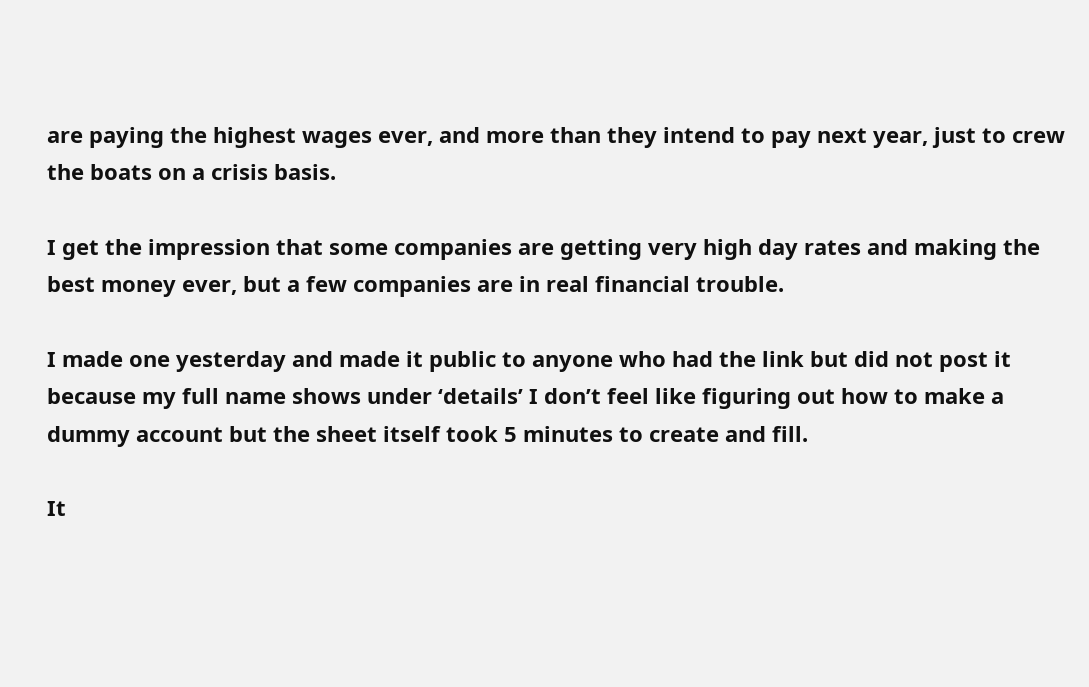are paying the highest wages ever, and more than they intend to pay next year, just to crew the boats on a crisis basis.

I get the impression that some companies are getting very high day rates and making the best money ever, but a few companies are in real financial trouble.

I made one yesterday and made it public to anyone who had the link but did not post it because my full name shows under ‘details’ I don’t feel like figuring out how to make a dummy account but the sheet itself took 5 minutes to create and fill.

It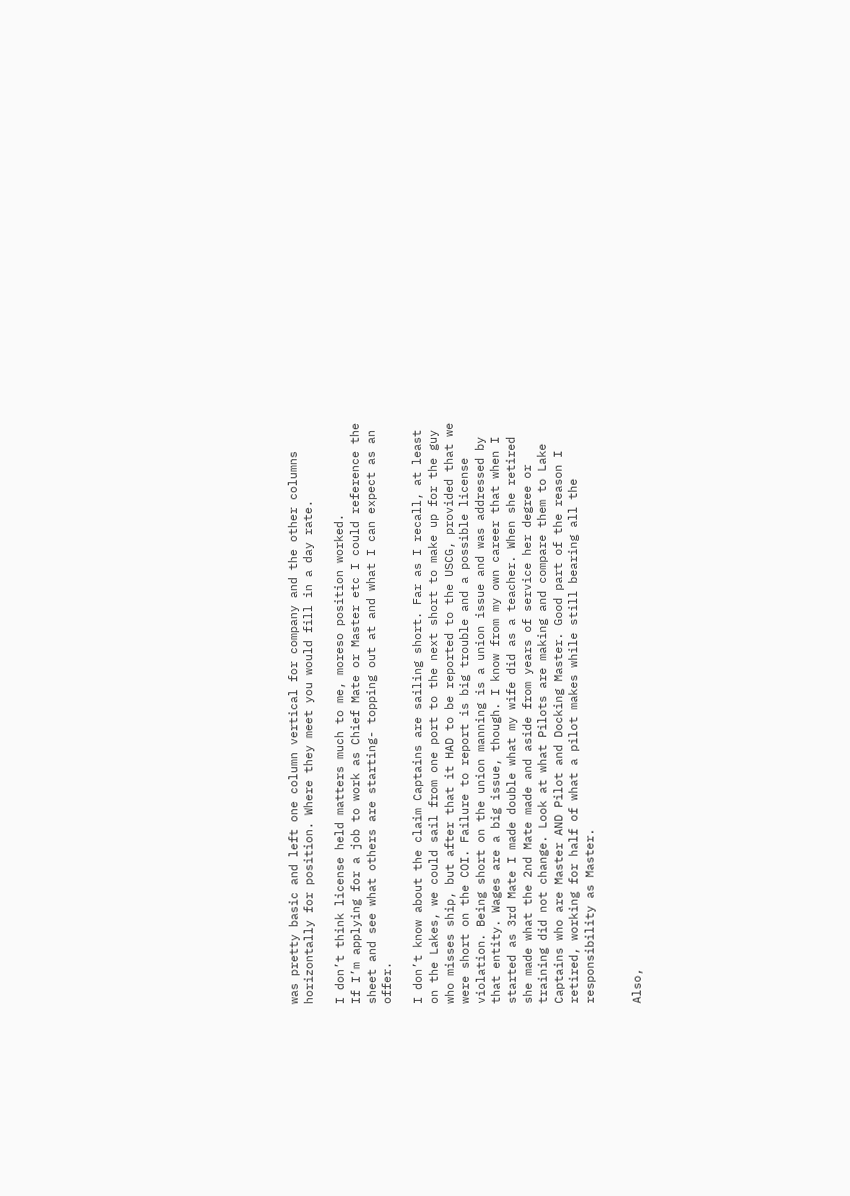was pretty basic and left one column vertical for company and the other columns horizontally for position. Where they meet you would fill in a day rate.

I don’t think license held matters much to me, moreso position worked.
If I’m applying for a job to work as Chief Mate or Master etc I could reference the sheet and see what others are starting- topping out at and what I can expect as an offer.

I don’t know about the claim Captains are sailing short. Far as I recall, at least on the Lakes, we could sail from one port to the next short to make up for the guy who misses ship, but after that it HAD to be reported to the USCG, provided that we were short on the COI. Failure to report is big trouble and a possible license violation. Being short on the union manning is a union issue and was addressed by that entity. Wages are a big issue, though. I know from my own career that when I started as 3rd Mate I made double what my wife did as a teacher. When she retired she made what the 2nd Mate made and aside from years of service her degree or training did not change. Look at what Pilots are making and compare them to Lake Captains who are Master AND Pilot and Docking Master. Good part of the reason I retired, working for half of what a pilot makes while still bearing all the responsibility as Master.


Also,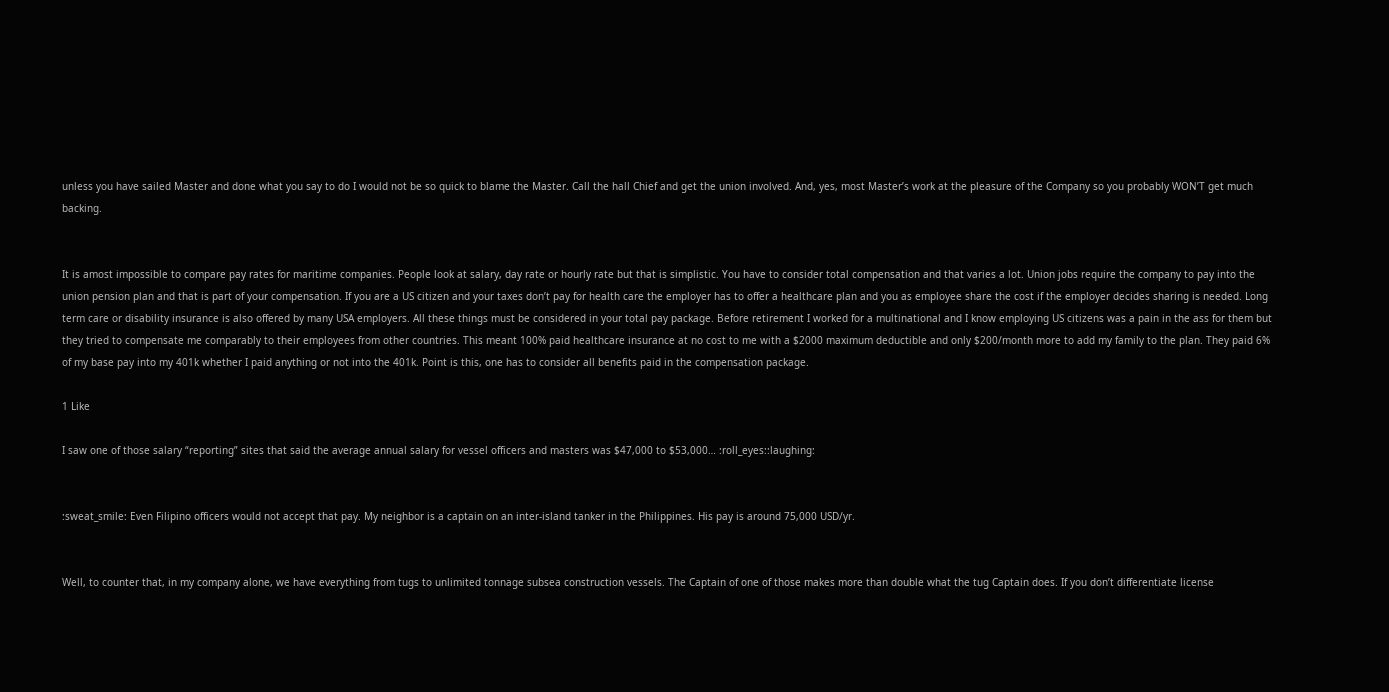unless you have sailed Master and done what you say to do I would not be so quick to blame the Master. Call the hall Chief and get the union involved. And, yes, most Master’s work at the pleasure of the Company so you probably WON’T get much backing.


It is amost impossible to compare pay rates for maritime companies. People look at salary, day rate or hourly rate but that is simplistic. You have to consider total compensation and that varies a lot. Union jobs require the company to pay into the union pension plan and that is part of your compensation. If you are a US citizen and your taxes don’t pay for health care the employer has to offer a healthcare plan and you as employee share the cost if the employer decides sharing is needed. Long term care or disability insurance is also offered by many USA employers. All these things must be considered in your total pay package. Before retirement I worked for a multinational and I know employing US citizens was a pain in the ass for them but they tried to compensate me comparably to their employees from other countries. This meant 100% paid healthcare insurance at no cost to me with a $2000 maximum deductible and only $200/month more to add my family to the plan. They paid 6% of my base pay into my 401k whether I paid anything or not into the 401k. Point is this, one has to consider all benefits paid in the compensation package.

1 Like

I saw one of those salary “reporting” sites that said the average annual salary for vessel officers and masters was $47,000 to $53,000… :roll_eyes::laughing:


:sweat_smile: Even Filipino officers would not accept that pay. My neighbor is a captain on an inter-island tanker in the Philippines. His pay is around 75,000 USD/yr.


Well, to counter that, in my company alone, we have everything from tugs to unlimited tonnage subsea construction vessels. The Captain of one of those makes more than double what the tug Captain does. If you don’t differentiate license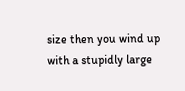size then you wind up with a stupidly large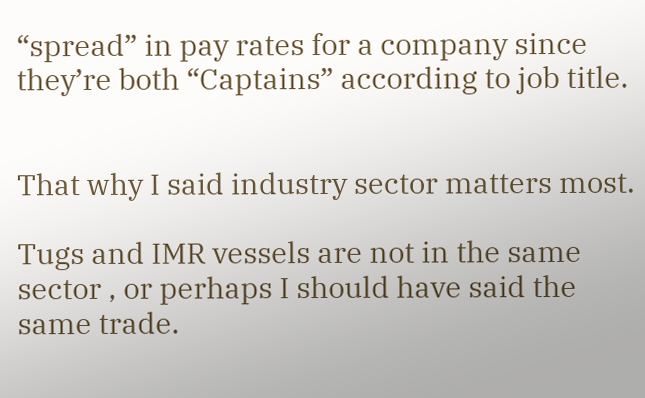“spread” in pay rates for a company since they’re both “Captains” according to job title.


That why I said industry sector matters most.

Tugs and IMR vessels are not in the same sector , or perhaps I should have said the same trade.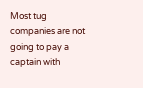Most tug companies are not going to pay a captain with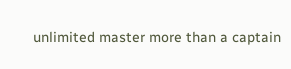unlimited master more than a captain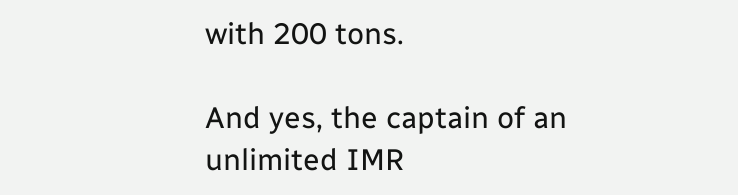with 200 tons.

And yes, the captain of an unlimited IMR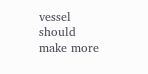vessel should make more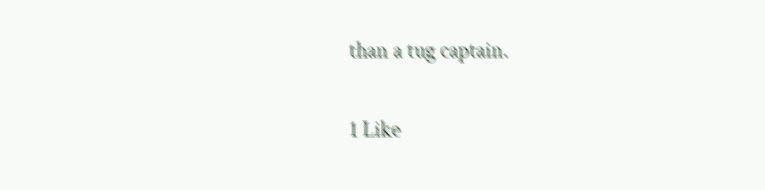than a tug captain.

1 Like